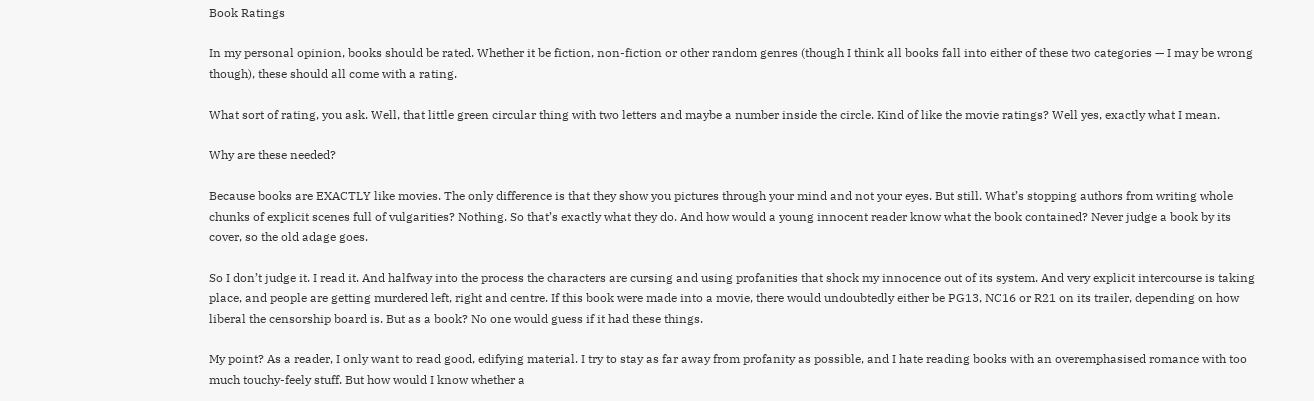Book Ratings

In my personal opinion, books should be rated. Whether it be fiction, non-fiction or other random genres (though I think all books fall into either of these two categories — I may be wrong though), these should all come with a rating.

What sort of rating, you ask. Well, that little green circular thing with two letters and maybe a number inside the circle. Kind of like the movie ratings? Well yes, exactly what I mean.

Why are these needed?

Because books are EXACTLY like movies. The only difference is that they show you pictures through your mind and not your eyes. But still. What’s stopping authors from writing whole chunks of explicit scenes full of vulgarities? Nothing. So that’s exactly what they do. And how would a young innocent reader know what the book contained? Never judge a book by its cover, so the old adage goes.

So I don’t judge it. I read it. And halfway into the process the characters are cursing and using profanities that shock my innocence out of its system. And very explicit intercourse is taking place, and people are getting murdered left, right and centre. If this book were made into a movie, there would undoubtedly either be PG13, NC16 or R21 on its trailer, depending on how liberal the censorship board is. But as a book? No one would guess if it had these things.

My point? As a reader, I only want to read good, edifying material. I try to stay as far away from profanity as possible, and I hate reading books with an overemphasised romance with too much touchy-feely stuff. But how would I know whether a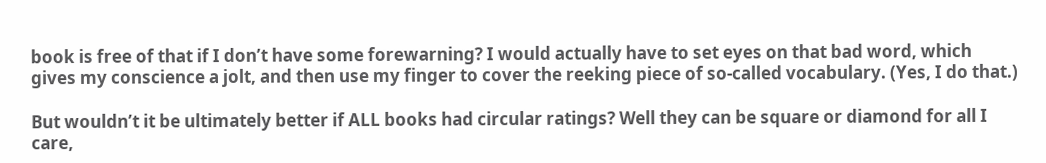book is free of that if I don’t have some forewarning? I would actually have to set eyes on that bad word, which gives my conscience a jolt, and then use my finger to cover the reeking piece of so-called vocabulary. (Yes, I do that.)

But wouldn’t it be ultimately better if ALL books had circular ratings? Well they can be square or diamond for all I care,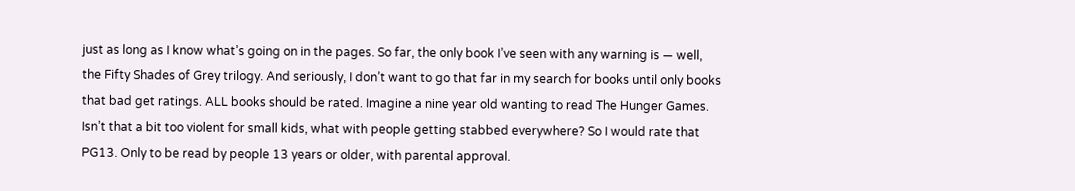just as long as I know what’s going on in the pages. So far, the only book I’ve seen with any warning is — well, the Fifty Shades of Grey trilogy. And seriously, I don’t want to go that far in my search for books until only books that bad get ratings. ALL books should be rated. Imagine a nine year old wanting to read The Hunger Games. Isn’t that a bit too violent for small kids, what with people getting stabbed everywhere? So I would rate that PG13. Only to be read by people 13 years or older, with parental approval.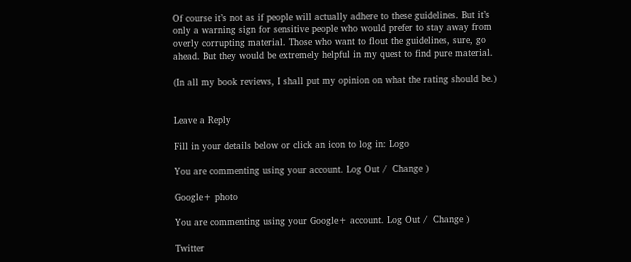Of course it’s not as if people will actually adhere to these guidelines. But it’s only a warning sign for sensitive people who would prefer to stay away from overly corrupting material. Those who want to flout the guidelines, sure, go ahead. But they would be extremely helpful in my quest to find pure material.

(In all my book reviews, I shall put my opinion on what the rating should be.)


Leave a Reply

Fill in your details below or click an icon to log in: Logo

You are commenting using your account. Log Out /  Change )

Google+ photo

You are commenting using your Google+ account. Log Out /  Change )

Twitter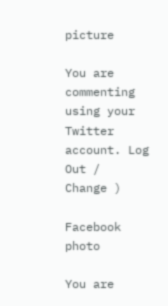picture

You are commenting using your Twitter account. Log Out /  Change )

Facebook photo

You are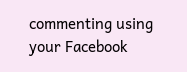commenting using your Facebook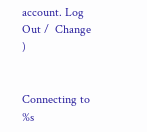account. Log Out /  Change )


Connecting to %s